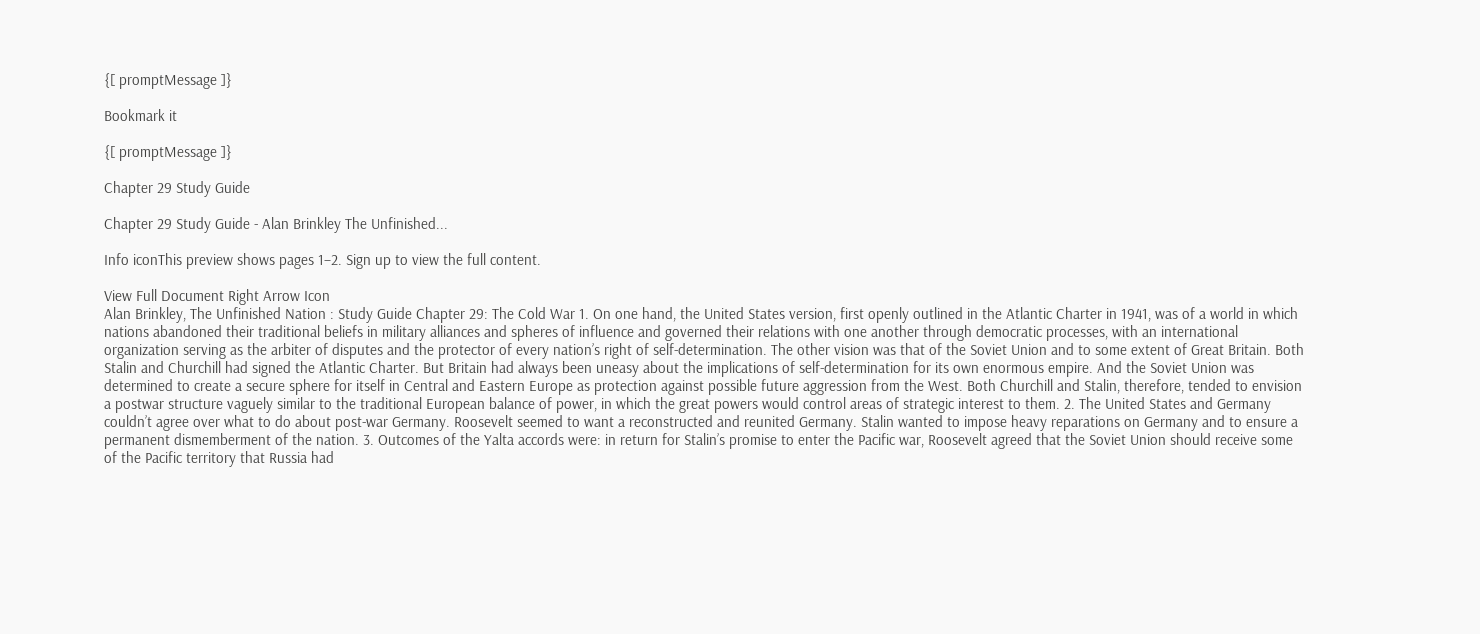{[ promptMessage ]}

Bookmark it

{[ promptMessage ]}

Chapter 29 Study Guide

Chapter 29 Study Guide - Alan Brinkley The Unfinished...

Info iconThis preview shows pages 1–2. Sign up to view the full content.

View Full Document Right Arrow Icon
Alan Brinkley, The Unfinished Nation : Study Guide Chapter 29: The Cold War 1. On one hand, the United States version, first openly outlined in the Atlantic Charter in 1941, was of a world in which nations abandoned their traditional beliefs in military alliances and spheres of influence and governed their relations with one another through democratic processes, with an international organization serving as the arbiter of disputes and the protector of every nation’s right of self-determination. The other vision was that of the Soviet Union and to some extent of Great Britain. Both Stalin and Churchill had signed the Atlantic Charter. But Britain had always been uneasy about the implications of self-determination for its own enormous empire. And the Soviet Union was determined to create a secure sphere for itself in Central and Eastern Europe as protection against possible future aggression from the West. Both Churchill and Stalin, therefore, tended to envision a postwar structure vaguely similar to the traditional European balance of power, in which the great powers would control areas of strategic interest to them. 2. The United States and Germany couldn’t agree over what to do about post-war Germany. Roosevelt seemed to want a reconstructed and reunited Germany. Stalin wanted to impose heavy reparations on Germany and to ensure a permanent dismemberment of the nation. 3. Outcomes of the Yalta accords were: in return for Stalin’s promise to enter the Pacific war, Roosevelt agreed that the Soviet Union should receive some of the Pacific territory that Russia had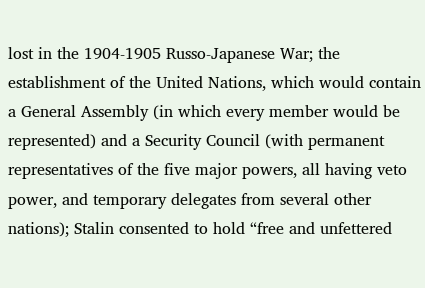lost in the 1904-1905 Russo-Japanese War; the establishment of the United Nations, which would contain a General Assembly (in which every member would be represented) and a Security Council (with permanent representatives of the five major powers, all having veto power, and temporary delegates from several other nations); Stalin consented to hold “free and unfettered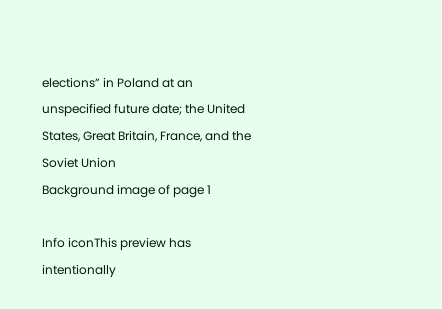elections” in Poland at an unspecified future date; the United States, Great Britain, France, and the Soviet Union
Background image of page 1

Info iconThis preview has intentionally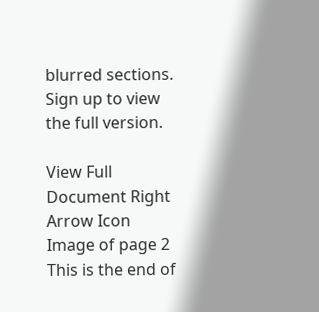blurred sections. Sign up to view the full version.

View Full Document Right Arrow Icon
Image of page 2
This is the end of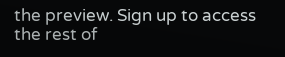the preview. Sign up to access the rest of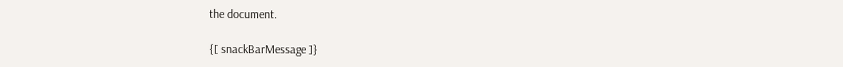the document.

{[ snackBarMessage ]}